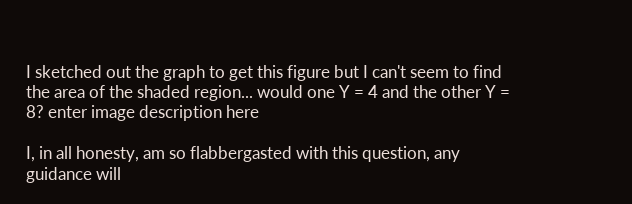I sketched out the graph to get this figure but I can't seem to find the area of the shaded region... would one Y = 4 and the other Y = 8? enter image description here

I, in all honesty, am so flabbergasted with this question, any guidance will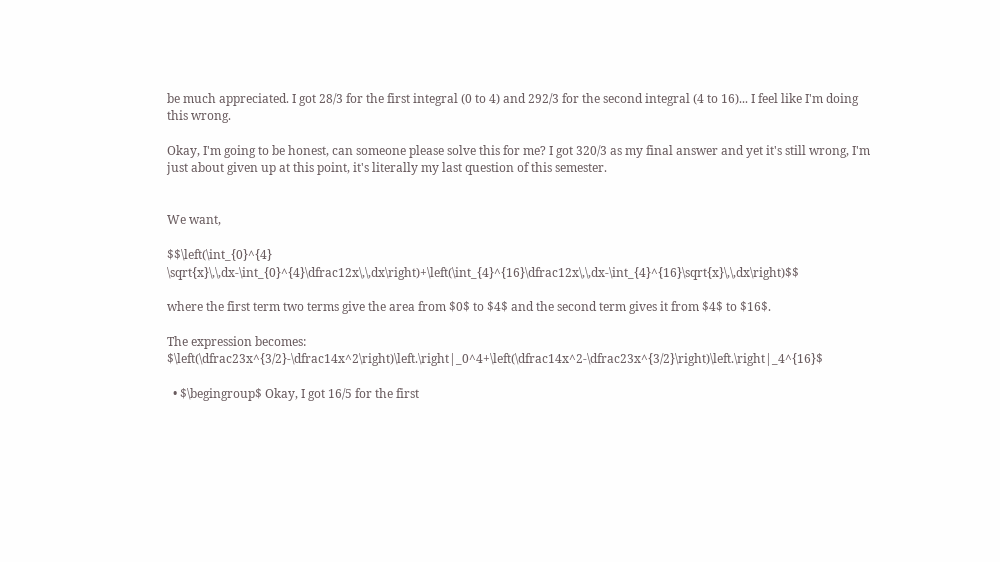be much appreciated. I got 28/3 for the first integral (0 to 4) and 292/3 for the second integral (4 to 16)... I feel like I'm doing this wrong.

Okay, I'm going to be honest, can someone please solve this for me? I got 320/3 as my final answer and yet it's still wrong, I'm just about given up at this point, it's literally my last question of this semester.


We want,

$$\left(\int_{0}^{4} \sqrt{x}\,\,dx-\int_{0}^{4}\dfrac12x\,\,dx\right)+\left(\int_{4}^{16}\dfrac12x\,\,dx-\int_{4}^{16}\sqrt{x}\,\,dx\right)$$

where the first term two terms give the area from $0$ to $4$ and the second term gives it from $4$ to $16$.

The expression becomes: $\left(\dfrac23x^{3/2}-\dfrac14x^2\right)\left.\right|_0^4+\left(\dfrac14x^2-\dfrac23x^{3/2}\right)\left.\right|_4^{16}$

  • $\begingroup$ Okay, I got 16/5 for the first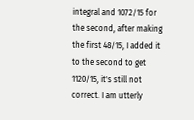integral and 1072/15 for the second, after making the first 48/15, I added it to the second to get 1120/15, it's still not correct. I am utterly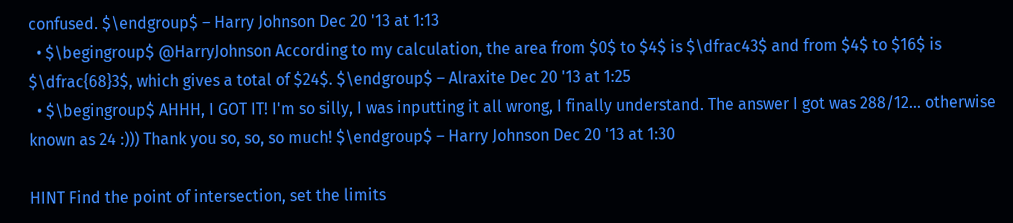confused. $\endgroup$ – Harry Johnson Dec 20 '13 at 1:13
  • $\begingroup$ @HarryJohnson According to my calculation, the area from $0$ to $4$ is $\dfrac43$ and from $4$ to $16$ is $\dfrac{68}3$, which gives a total of $24$. $\endgroup$ – Alraxite Dec 20 '13 at 1:25
  • $\begingroup$ AHHH, I GOT IT! I'm so silly, I was inputting it all wrong, I finally understand. The answer I got was 288/12... otherwise known as 24 :))) Thank you so, so, so much! $\endgroup$ – Harry Johnson Dec 20 '13 at 1:30

HINT Find the point of intersection, set the limits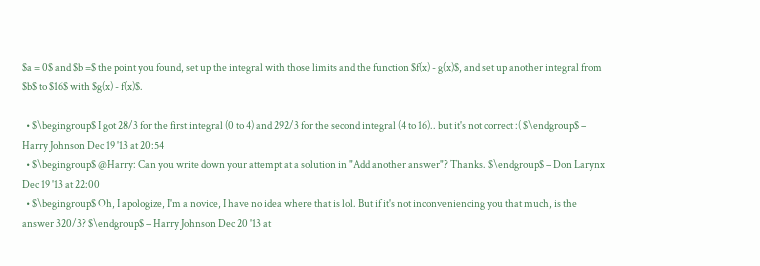$a = 0$ and $b =$ the point you found, set up the integral with those limits and the function $f(x) - g(x)$, and set up another integral from $b$ to $16$ with $g(x) - f(x)$.

  • $\begingroup$ I got 28/3 for the first integral (0 to 4) and 292/3 for the second integral (4 to 16).. but it's not correct :( $\endgroup$ – Harry Johnson Dec 19 '13 at 20:54
  • $\begingroup$ @Harry: Can you write down your attempt at a solution in "Add another answer"? Thanks. $\endgroup$ – Don Larynx Dec 19 '13 at 22:00
  • $\begingroup$ Oh, I apologize, I'm a novice, I have no idea where that is lol. But if it's not inconveniencing you that much, is the answer 320/3? $\endgroup$ – Harry Johnson Dec 20 '13 at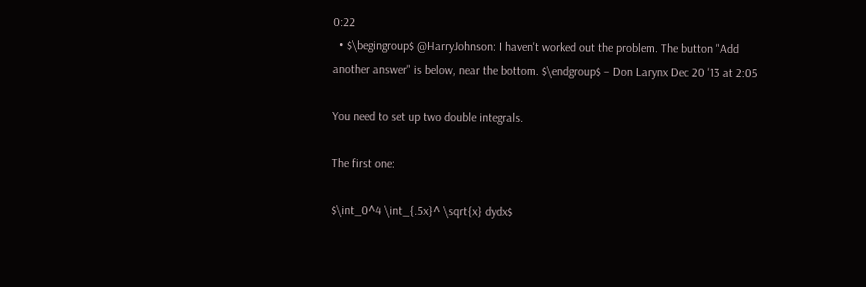0:22
  • $\begingroup$ @HarryJohnson: I haven't worked out the problem. The button "Add another answer" is below, near the bottom. $\endgroup$ – Don Larynx Dec 20 '13 at 2:05

You need to set up two double integrals.

The first one:

$\int_0^4 \int_{.5x}^ \sqrt{x} dydx$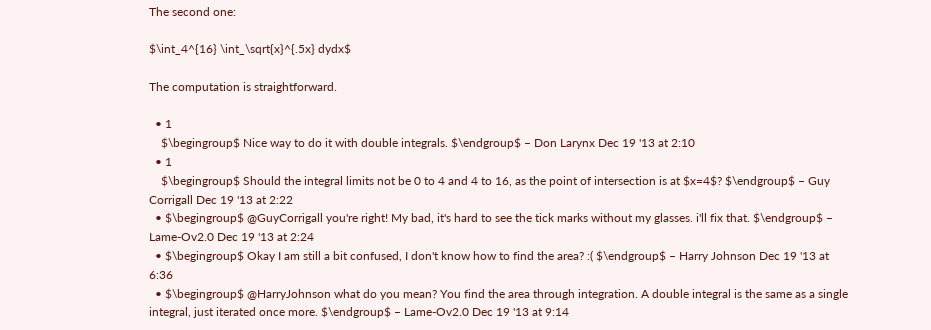The second one:

$\int_4^{16} \int_\sqrt{x}^{.5x} dydx$

The computation is straightforward.

  • 1
    $\begingroup$ Nice way to do it with double integrals. $\endgroup$ – Don Larynx Dec 19 '13 at 2:10
  • 1
    $\begingroup$ Should the integral limits not be 0 to 4 and 4 to 16, as the point of intersection is at $x=4$? $\endgroup$ – Guy Corrigall Dec 19 '13 at 2:22
  • $\begingroup$ @GuyCorrigall you're right! My bad, it's hard to see the tick marks without my glasses. i'll fix that. $\endgroup$ – Lame-Ov2.0 Dec 19 '13 at 2:24
  • $\begingroup$ Okay I am still a bit confused, I don't know how to find the area? :( $\endgroup$ – Harry Johnson Dec 19 '13 at 6:36
  • $\begingroup$ @HarryJohnson what do you mean? You find the area through integration. A double integral is the same as a single integral, just iterated once more. $\endgroup$ – Lame-Ov2.0 Dec 19 '13 at 9:14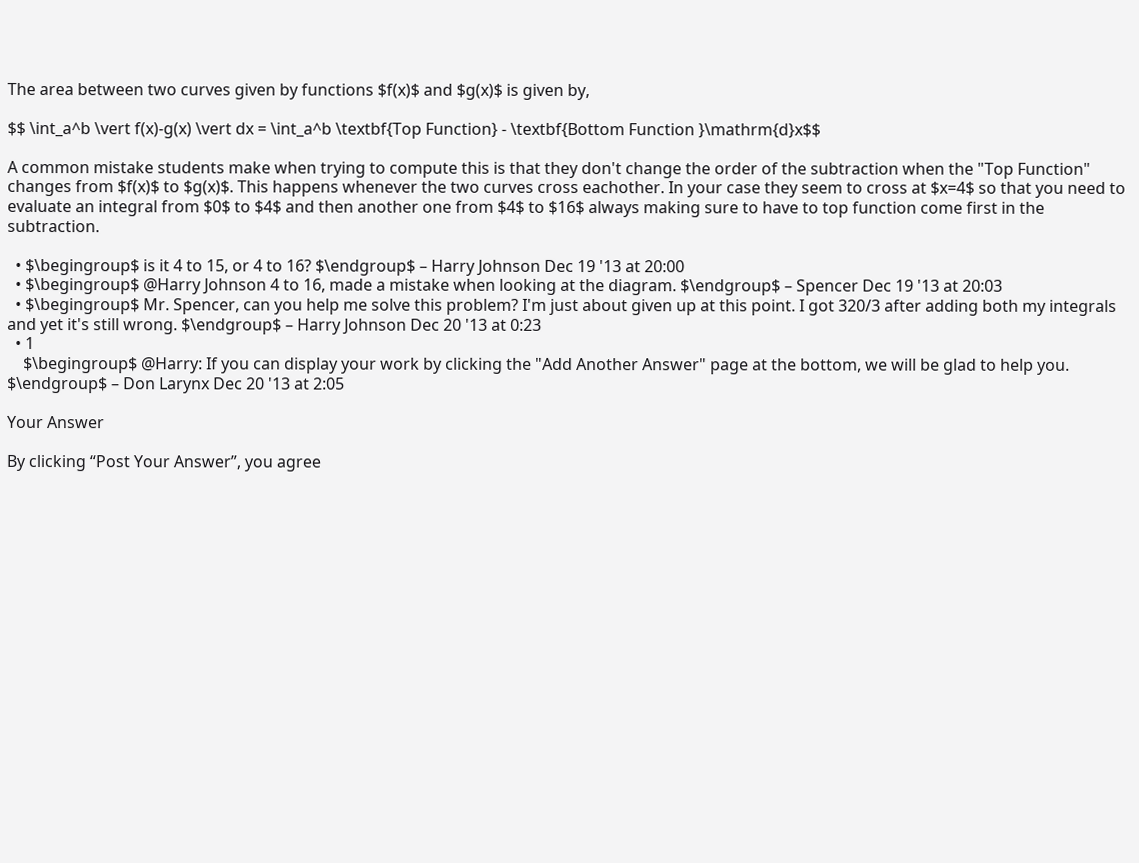The area between two curves given by functions $f(x)$ and $g(x)$ is given by,

$$ \int_a^b \vert f(x)-g(x) \vert dx = \int_a^b \textbf{Top Function} - \textbf{Bottom Function }\mathrm{d}x$$

A common mistake students make when trying to compute this is that they don't change the order of the subtraction when the "Top Function" changes from $f(x)$ to $g(x)$. This happens whenever the two curves cross eachother. In your case they seem to cross at $x=4$ so that you need to evaluate an integral from $0$ to $4$ and then another one from $4$ to $16$ always making sure to have to top function come first in the subtraction.

  • $\begingroup$ is it 4 to 15, or 4 to 16? $\endgroup$ – Harry Johnson Dec 19 '13 at 20:00
  • $\begingroup$ @Harry Johnson 4 to 16, made a mistake when looking at the diagram. $\endgroup$ – Spencer Dec 19 '13 at 20:03
  • $\begingroup$ Mr. Spencer, can you help me solve this problem? I'm just about given up at this point. I got 320/3 after adding both my integrals and yet it's still wrong. $\endgroup$ – Harry Johnson Dec 20 '13 at 0:23
  • 1
    $\begingroup$ @Harry: If you can display your work by clicking the "Add Another Answer" page at the bottom, we will be glad to help you. $\endgroup$ – Don Larynx Dec 20 '13 at 2:05

Your Answer

By clicking “Post Your Answer”, you agree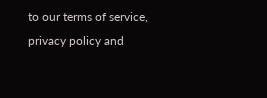to our terms of service, privacy policy and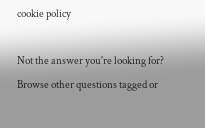cookie policy

Not the answer you're looking for? Browse other questions tagged or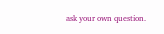ask your own question.